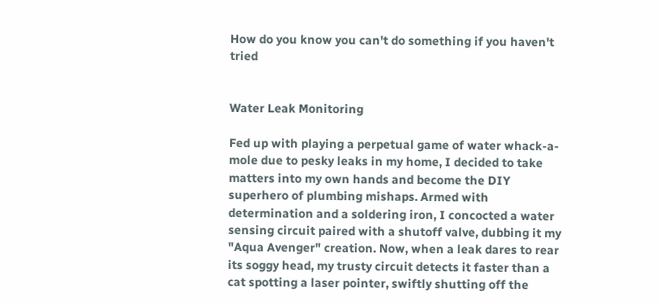How do you know you can't do something if you haven't tried


Water Leak Monitoring

Fed up with playing a perpetual game of water whack-a-mole due to pesky leaks in my home, I decided to take matters into my own hands and become the DIY superhero of plumbing mishaps. Armed with determination and a soldering iron, I concocted a water sensing circuit paired with a shutoff valve, dubbing it my "Aqua Avenger" creation. Now, when a leak dares to rear its soggy head, my trusty circuit detects it faster than a cat spotting a laser pointer, swiftly shutting off the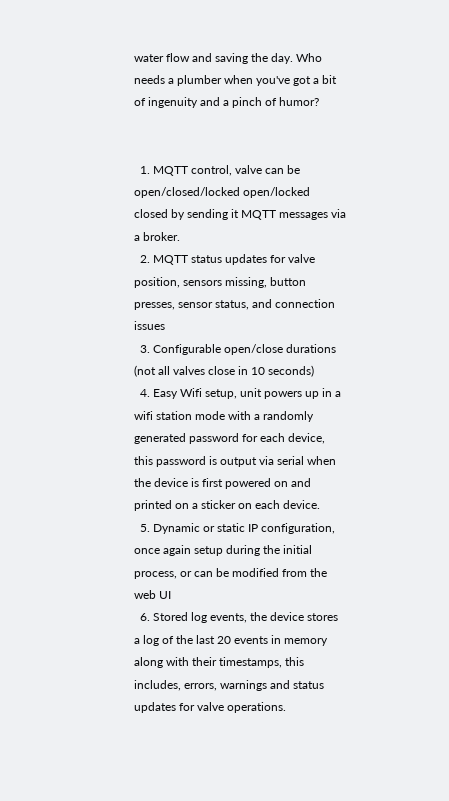water flow and saving the day. Who needs a plumber when you've got a bit of ingenuity and a pinch of humor?


  1. MQTT control, valve can be open/closed/locked open/locked closed by sending it MQTT messages via a broker.
  2. MQTT status updates for valve position, sensors missing, button presses, sensor status, and connection issues
  3. Configurable open/close durations (not all valves close in 10 seconds)
  4. Easy Wifi setup, unit powers up in a wifi station mode with a randomly generated password for each device, this password is output via serial when the device is first powered on and printed on a sticker on each device.
  5. Dynamic or static IP configuration, once again setup during the initial process, or can be modified from the web UI
  6. Stored log events, the device stores a log of the last 20 events in memory along with their timestamps, this includes, errors, warnings and status updates for valve operations.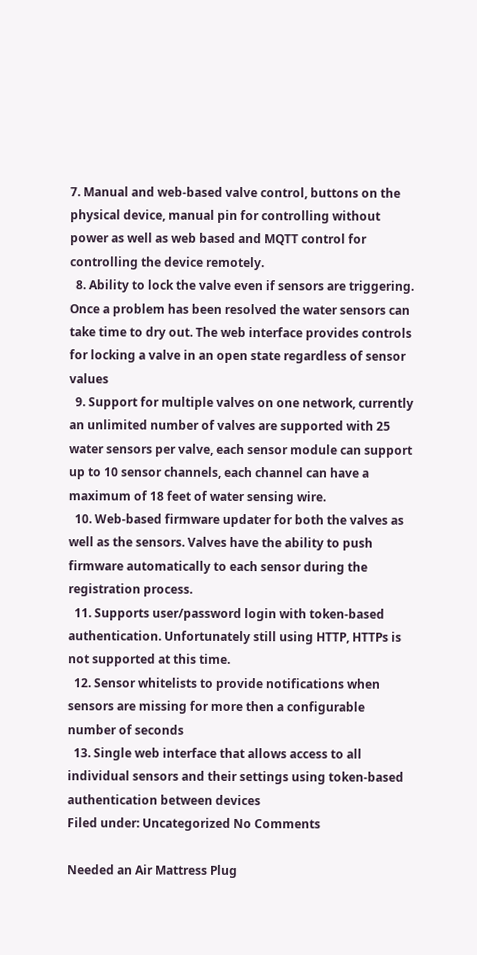7. Manual and web-based valve control, buttons on the physical device, manual pin for controlling without power as well as web based and MQTT control for controlling the device remotely.
  8. Ability to lock the valve even if sensors are triggering. Once a problem has been resolved the water sensors can take time to dry out. The web interface provides controls for locking a valve in an open state regardless of sensor values
  9. Support for multiple valves on one network, currently an unlimited number of valves are supported with 25 water sensors per valve, each sensor module can support up to 10 sensor channels, each channel can have a maximum of 18 feet of water sensing wire.
  10. Web-based firmware updater for both the valves as well as the sensors. Valves have the ability to push firmware automatically to each sensor during the registration process.
  11. Supports user/password login with token-based authentication. Unfortunately still using HTTP, HTTPs is not supported at this time.
  12. Sensor whitelists to provide notifications when sensors are missing for more then a configurable number of seconds
  13. Single web interface that allows access to all individual sensors and their settings using token-based authentication between devices
Filed under: Uncategorized No Comments

Needed an Air Mattress Plug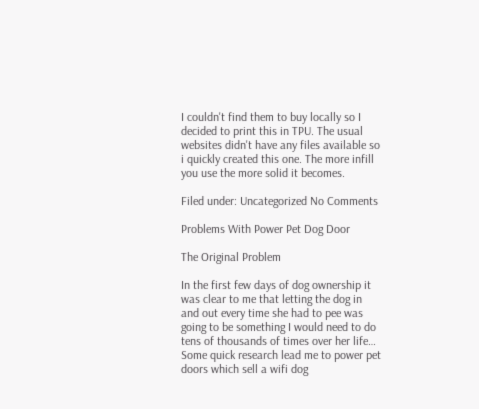I couldn't find them to buy locally so I decided to print this in TPU. The usual websites didn't have any files available so i quickly created this one. The more infill you use the more solid it becomes.

Filed under: Uncategorized No Comments

Problems With Power Pet Dog Door

The Original Problem

In the first few days of dog ownership it was clear to me that letting the dog in and out every time she had to pee was going to be something I would need to do tens of thousands of times over her life… Some quick research lead me to power pet doors which sell a wifi dog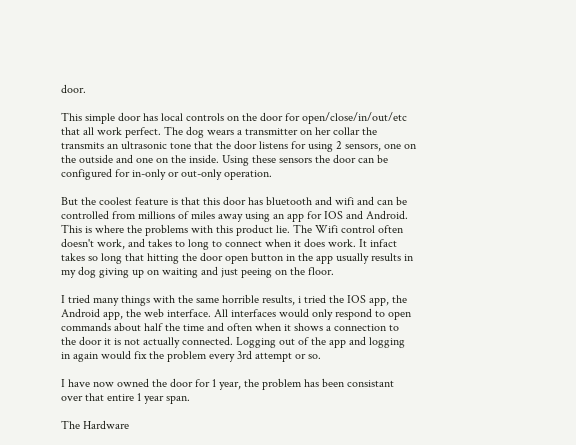door.

This simple door has local controls on the door for open/close/in/out/etc that all work perfect. The dog wears a transmitter on her collar the transmits an ultrasonic tone that the door listens for using 2 sensors, one on the outside and one on the inside. Using these sensors the door can be configured for in-only or out-only operation.

But the coolest feature is that this door has bluetooth and wifi and can be controlled from millions of miles away using an app for IOS and Android. This is where the problems with this product lie. The Wifi control often doesn't work, and takes to long to connect when it does work. It infact takes so long that hitting the door open button in the app usually results in my dog giving up on waiting and just peeing on the floor.

I tried many things with the same horrible results, i tried the IOS app, the Android app, the web interface. All interfaces would only respond to open commands about half the time and often when it shows a connection to the door it is not actually connected. Logging out of the app and logging in again would fix the problem every 3rd attempt or so.

I have now owned the door for 1 year, the problem has been consistant over that entire 1 year span.

The Hardware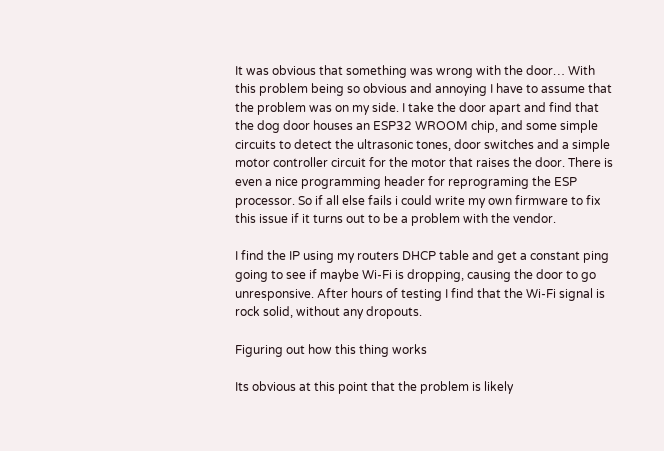It was obvious that something was wrong with the door… With this problem being so obvious and annoying I have to assume that the problem was on my side. I take the door apart and find that the dog door houses an ESP32 WROOM chip, and some simple circuits to detect the ultrasonic tones, door switches and a simple motor controller circuit for the motor that raises the door. There is even a nice programming header for reprograming the ESP processor. So if all else fails i could write my own firmware to fix this issue if it turns out to be a problem with the vendor.

I find the IP using my routers DHCP table and get a constant ping going to see if maybe Wi-Fi is dropping, causing the door to go unresponsive. After hours of testing I find that the Wi-Fi signal is rock solid, without any dropouts.

Figuring out how this thing works

Its obvious at this point that the problem is likely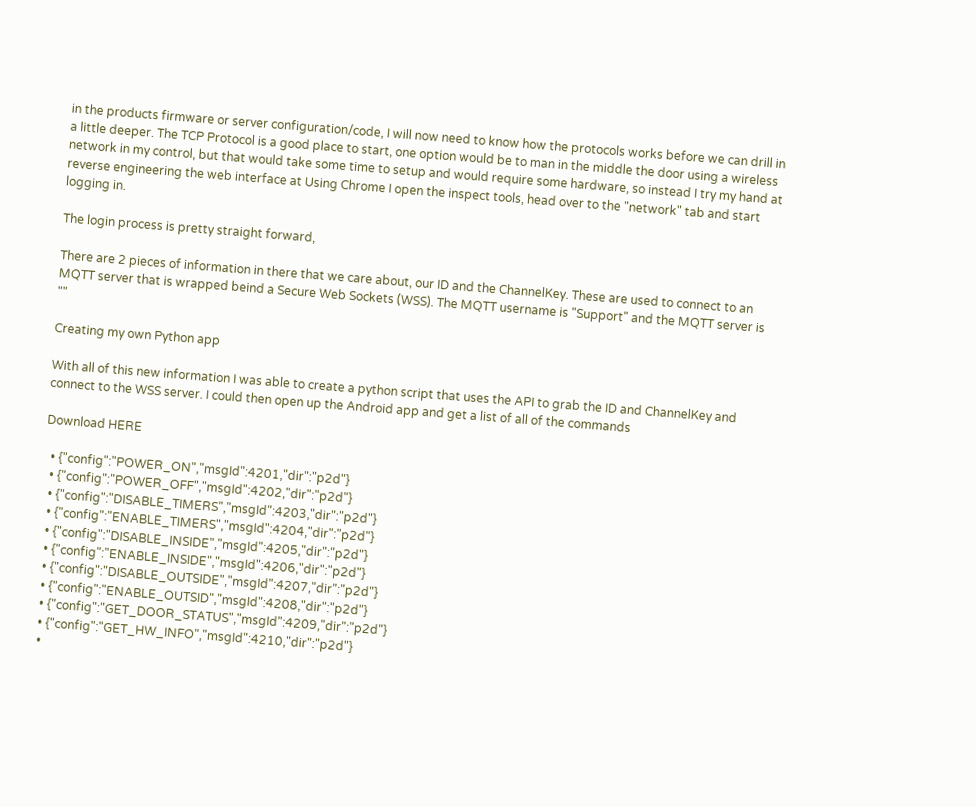in the products firmware or server configuration/code, I will now need to know how the protocols works before we can drill in a little deeper. The TCP Protocol is a good place to start, one option would be to man in the middle the door using a wireless network in my control, but that would take some time to setup and would require some hardware, so instead I try my hand at reverse engineering the web interface at Using Chrome I open the inspect tools, head over to the "network" tab and start logging in.

The login process is pretty straight forward,

There are 2 pieces of information in there that we care about, our ID and the ChannelKey. These are used to connect to an MQTT server that is wrapped beind a Secure Web Sockets (WSS). The MQTT username is "Support" and the MQTT server is ""

Creating my own Python app

With all of this new information I was able to create a python script that uses the API to grab the ID and ChannelKey and connect to the WSS server. I could then open up the Android app and get a list of all of the commands

Download HERE

  • {"config":"POWER_ON","msgId":4201,"dir":"p2d"}
  • {"config":"POWER_OFF","msgId":4202,"dir":"p2d"}
  • {"config":"DISABLE_TIMERS","msgId":4203,"dir":"p2d"}
  • {"config":"ENABLE_TIMERS","msgId":4204,"dir":"p2d"}
  • {"config":"DISABLE_INSIDE","msgId":4205,"dir":"p2d"}
  • {"config":"ENABLE_INSIDE","msgId":4206,"dir":"p2d"}
  • {"config":"DISABLE_OUTSIDE","msgId":4207,"dir":"p2d"}
  • {"config":"ENABLE_OUTSID","msgId":4208,"dir":"p2d"}
  • {"config":"GET_DOOR_STATUS","msgId":4209,"dir":"p2d"}
  • {"config":"GET_HW_INFO","msgId":4210,"dir":"p2d"}
  •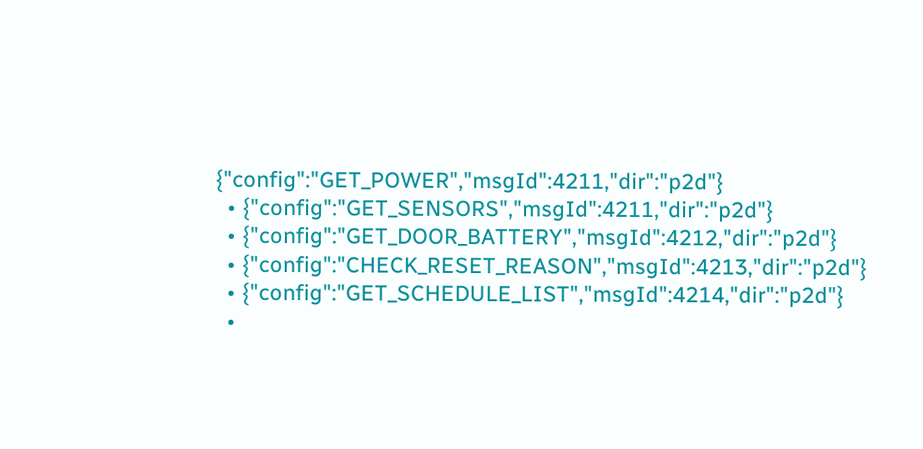{"config":"GET_POWER","msgId":4211,"dir":"p2d"}
  • {"config":"GET_SENSORS","msgId":4211,"dir":"p2d"}
  • {"config":"GET_DOOR_BATTERY","msgId":4212,"dir":"p2d"}
  • {"config":"CHECK_RESET_REASON","msgId":4213,"dir":"p2d"}
  • {"config":"GET_SCHEDULE_LIST","msgId":4214,"dir":"p2d"}
  •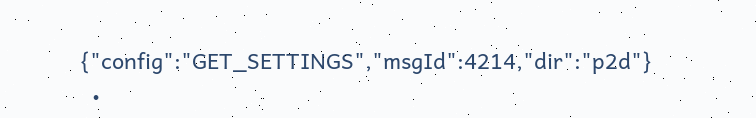{"config":"GET_SETTINGS","msgId":4214,"dir":"p2d"}
  •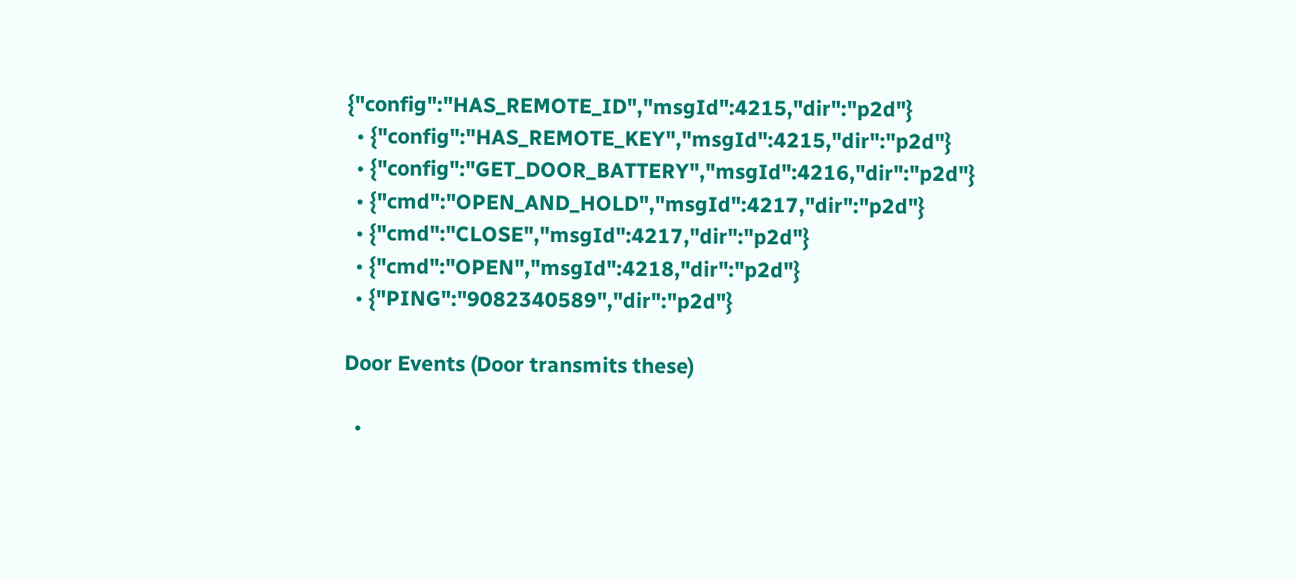{"config":"HAS_REMOTE_ID","msgId":4215,"dir":"p2d"}
  • {"config":"HAS_REMOTE_KEY","msgId":4215,"dir":"p2d"}
  • {"config":"GET_DOOR_BATTERY","msgId":4216,"dir":"p2d"}
  • {"cmd":"OPEN_AND_HOLD","msgId":4217,"dir":"p2d"}
  • {"cmd":"CLOSE","msgId":4217,"dir":"p2d"}
  • {"cmd":"OPEN","msgId":4218,"dir":"p2d"}
  • {"PING":"9082340589","dir":"p2d"}

Door Events (Door transmits these)

  •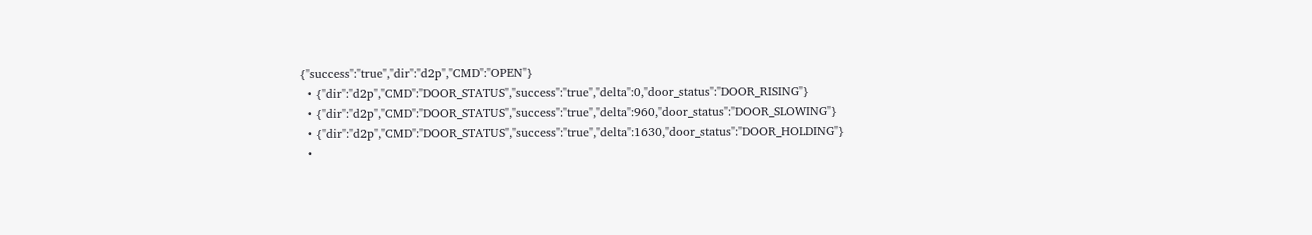{"success":"true","dir":"d2p","CMD":"OPEN"}
  • {"dir":"d2p","CMD":"DOOR_STATUS","success":"true","delta":0,"door_status":"DOOR_RISING"}
  • {"dir":"d2p","CMD":"DOOR_STATUS","success":"true","delta":960,"door_status":"DOOR_SLOWING"}
  • {"dir":"d2p","CMD":"DOOR_STATUS","success":"true","delta":1630,"door_status":"DOOR_HOLDING"}
  •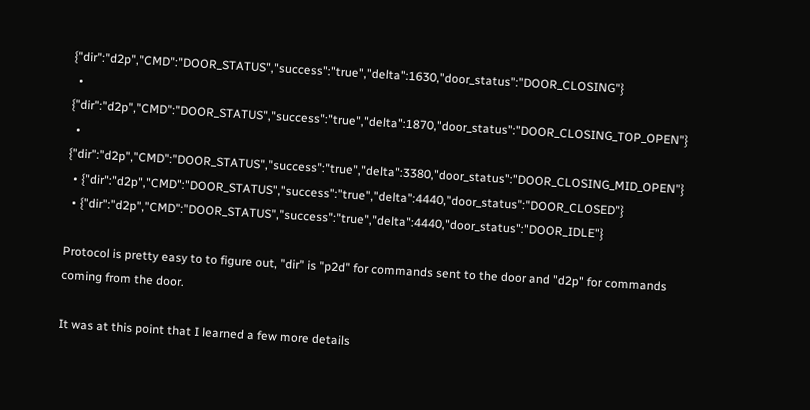{"dir":"d2p","CMD":"DOOR_STATUS","success":"true","delta":1630,"door_status":"DOOR_CLOSING"}
  • {"dir":"d2p","CMD":"DOOR_STATUS","success":"true","delta":1870,"door_status":"DOOR_CLOSING_TOP_OPEN"}
  • {"dir":"d2p","CMD":"DOOR_STATUS","success":"true","delta":3380,"door_status":"DOOR_CLOSING_MID_OPEN"}
  • {"dir":"d2p","CMD":"DOOR_STATUS","success":"true","delta":4440,"door_status":"DOOR_CLOSED"}
  • {"dir":"d2p","CMD":"DOOR_STATUS","success":"true","delta":4440,"door_status":"DOOR_IDLE"}

Protocol is pretty easy to to figure out, "dir" is "p2d" for commands sent to the door and "d2p" for commands coming from the door.

It was at this point that I learned a few more details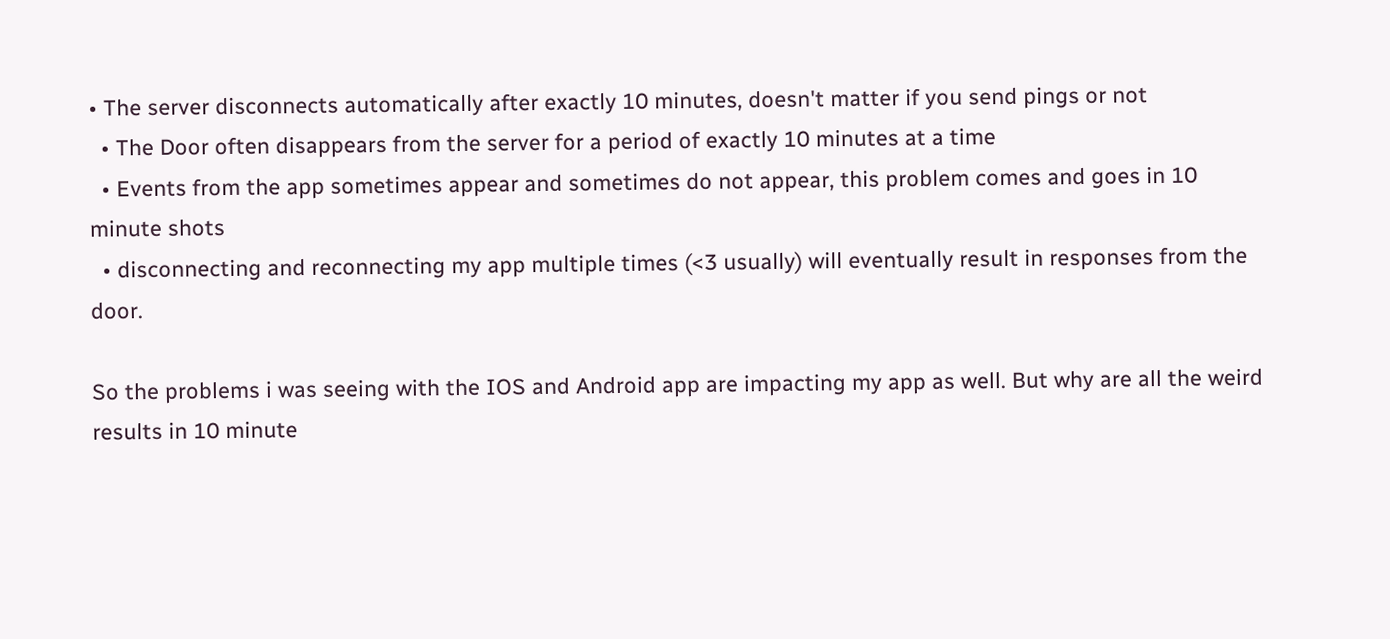• The server disconnects automatically after exactly 10 minutes, doesn't matter if you send pings or not
  • The Door often disappears from the server for a period of exactly 10 minutes at a time
  • Events from the app sometimes appear and sometimes do not appear, this problem comes and goes in 10 minute shots
  • disconnecting and reconnecting my app multiple times (<3 usually) will eventually result in responses from the door.

So the problems i was seeing with the IOS and Android app are impacting my app as well. But why are all the weird results in 10 minute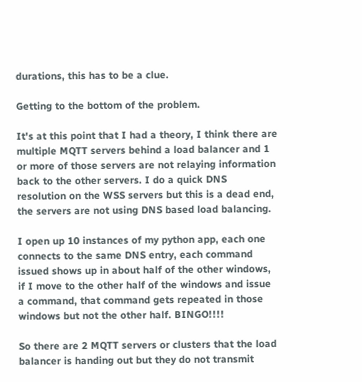durations, this has to be a clue.

Getting to the bottom of the problem.

It's at this point that I had a theory, I think there are multiple MQTT servers behind a load balancer and 1 or more of those servers are not relaying information back to the other servers. I do a quick DNS resolution on the WSS servers but this is a dead end, the servers are not using DNS based load balancing.

I open up 10 instances of my python app, each one connects to the same DNS entry, each command issued shows up in about half of the other windows, if I move to the other half of the windows and issue a command, that command gets repeated in those windows but not the other half. BINGO!!!!

So there are 2 MQTT servers or clusters that the load balancer is handing out but they do not transmit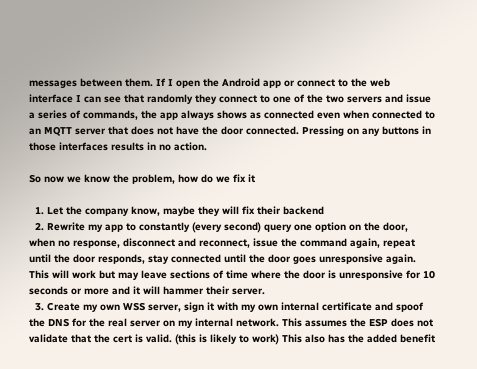messages between them. If I open the Android app or connect to the web interface I can see that randomly they connect to one of the two servers and issue a series of commands, the app always shows as connected even when connected to an MQTT server that does not have the door connected. Pressing on any buttons in those interfaces results in no action.

So now we know the problem, how do we fix it

  1. Let the company know, maybe they will fix their backend
  2. Rewrite my app to constantly (every second) query one option on the door, when no response, disconnect and reconnect, issue the command again, repeat until the door responds, stay connected until the door goes unresponsive again. This will work but may leave sections of time where the door is unresponsive for 10 seconds or more and it will hammer their server.
  3. Create my own WSS server, sign it with my own internal certificate and spoof the DNS for the real server on my internal network. This assumes the ESP does not validate that the cert is valid. (this is likely to work) This also has the added benefit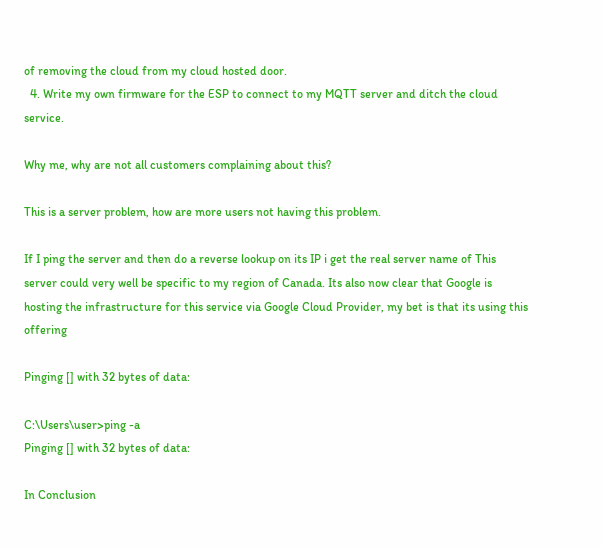of removing the cloud from my cloud hosted door.
  4. Write my own firmware for the ESP to connect to my MQTT server and ditch the cloud service.

Why me, why are not all customers complaining about this?

This is a server problem, how are more users not having this problem.

If I ping the server and then do a reverse lookup on its IP i get the real server name of This server could very well be specific to my region of Canada. Its also now clear that Google is hosting the infrastructure for this service via Google Cloud Provider, my bet is that its using this offering

Pinging [] with 32 bytes of data:

C:\Users\user>ping -a
Pinging [] with 32 bytes of data:

In Conclusion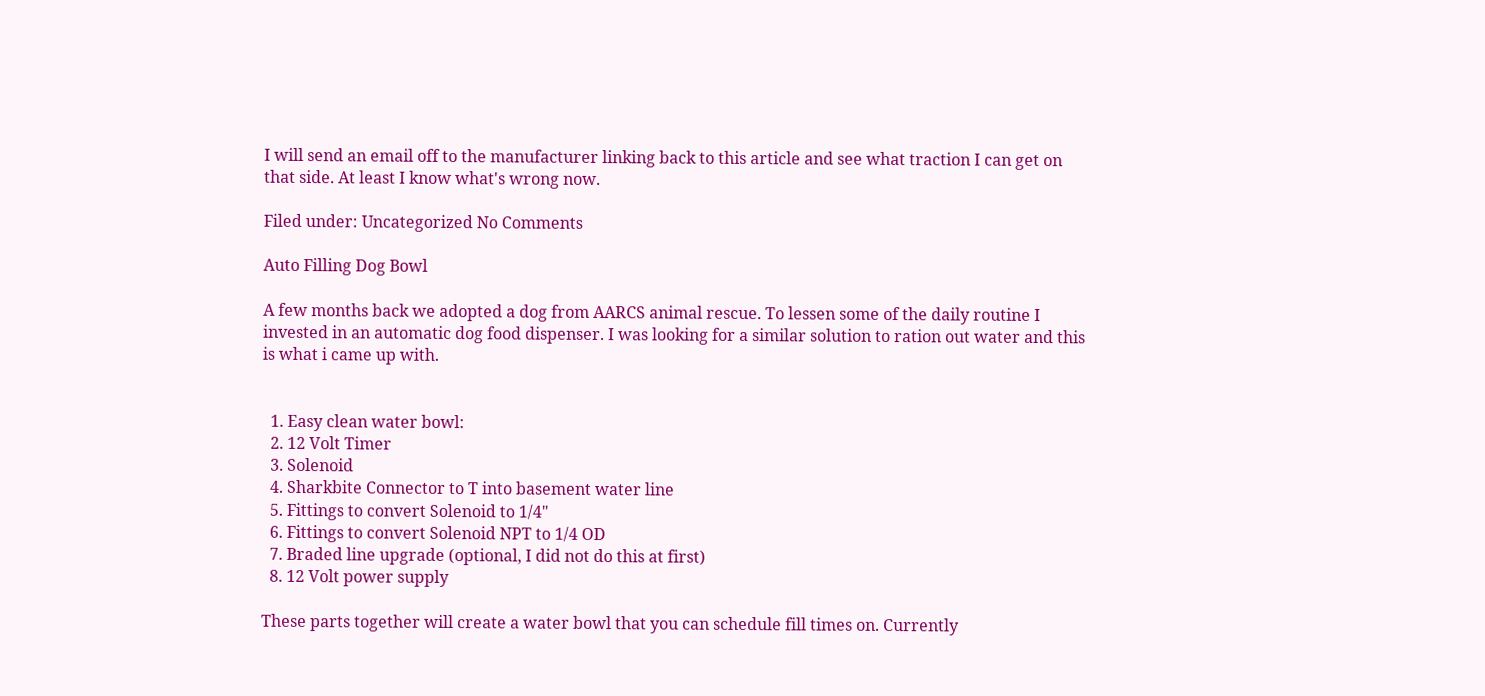I will send an email off to the manufacturer linking back to this article and see what traction I can get on that side. At least I know what's wrong now.

Filed under: Uncategorized No Comments

Auto Filling Dog Bowl

A few months back we adopted a dog from AARCS animal rescue. To lessen some of the daily routine I invested in an automatic dog food dispenser. I was looking for a similar solution to ration out water and this is what i came up with.


  1. Easy clean water bowl:
  2. 12 Volt Timer
  3. Solenoid
  4. Sharkbite Connector to T into basement water line
  5. Fittings to convert Solenoid to 1/4"
  6. Fittings to convert Solenoid NPT to 1/4 OD
  7. Braded line upgrade (optional, I did not do this at first)
  8. 12 Volt power supply

These parts together will create a water bowl that you can schedule fill times on. Currently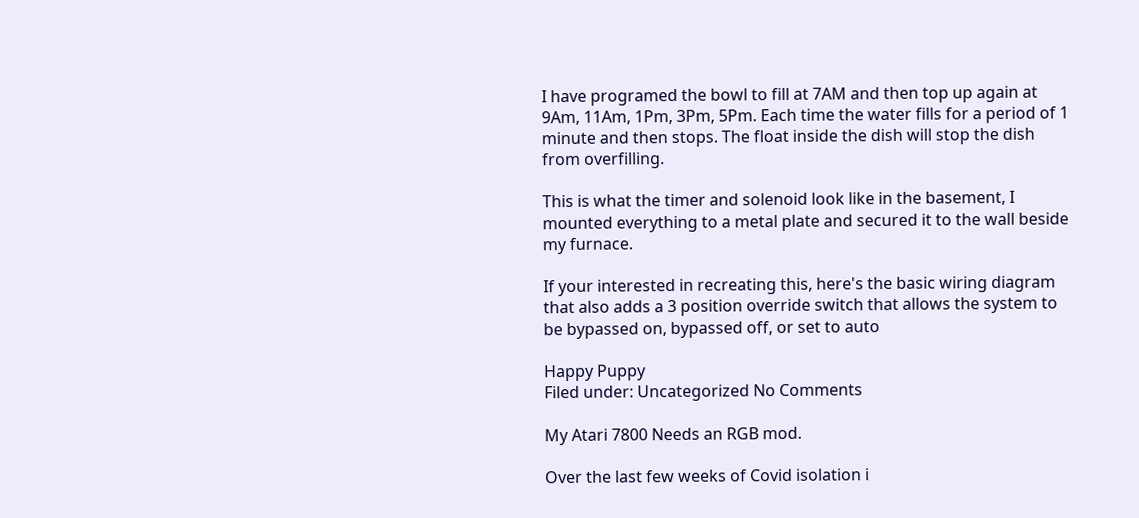I have programed the bowl to fill at 7AM and then top up again at 9Am, 11Am, 1Pm, 3Pm, 5Pm. Each time the water fills for a period of 1 minute and then stops. The float inside the dish will stop the dish from overfilling.

This is what the timer and solenoid look like in the basement, I mounted everything to a metal plate and secured it to the wall beside my furnace.

If your interested in recreating this, here's the basic wiring diagram that also adds a 3 position override switch that allows the system to be bypassed on, bypassed off, or set to auto

Happy Puppy
Filed under: Uncategorized No Comments

My Atari 7800 Needs an RGB mod.

Over the last few weeks of Covid isolation i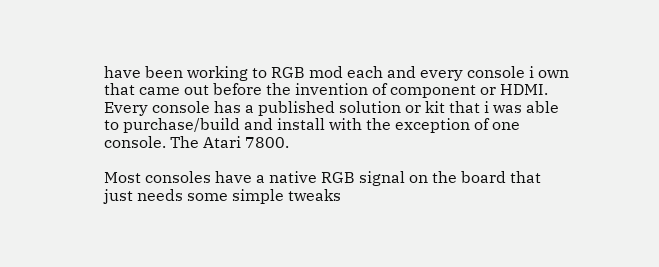have been working to RGB mod each and every console i own that came out before the invention of component or HDMI. Every console has a published solution or kit that i was able to purchase/build and install with the exception of one console. The Atari 7800.

Most consoles have a native RGB signal on the board that just needs some simple tweaks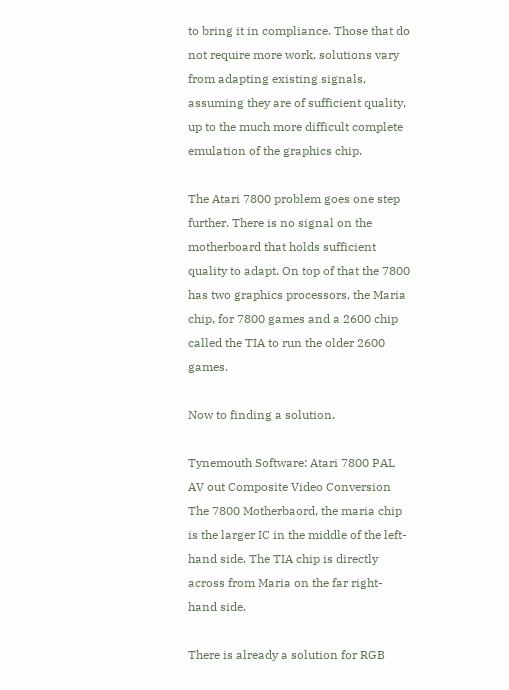to bring it in compliance. Those that do not require more work, solutions vary from adapting existing signals, assuming they are of sufficient quality, up to the much more difficult complete emulation of the graphics chip.

The Atari 7800 problem goes one step further. There is no signal on the motherboard that holds sufficient quality to adapt. On top of that the 7800 has two graphics processors, the Maria chip, for 7800 games and a 2600 chip called the TIA to run the older 2600 games.

Now to finding a solution.

Tynemouth Software: Atari 7800 PAL AV out Composite Video Conversion
The 7800 Motherbaord, the maria chip is the larger IC in the middle of the left-hand side. The TIA chip is directly across from Maria on the far right-hand side.

There is already a solution for RGB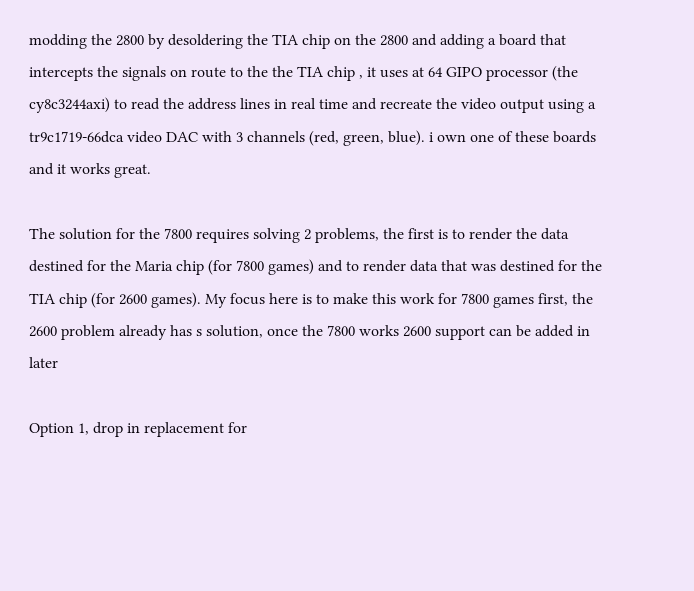modding the 2800 by desoldering the TIA chip on the 2800 and adding a board that intercepts the signals on route to the the TIA chip , it uses at 64 GIPO processor (the cy8c3244axi) to read the address lines in real time and recreate the video output using a tr9c1719-66dca video DAC with 3 channels (red, green, blue). i own one of these boards and it works great.

The solution for the 7800 requires solving 2 problems, the first is to render the data destined for the Maria chip (for 7800 games) and to render data that was destined for the TIA chip (for 2600 games). My focus here is to make this work for 7800 games first, the 2600 problem already has s solution, once the 7800 works 2600 support can be added in later

Option 1, drop in replacement for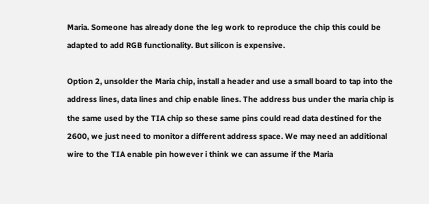Maria. Someone has already done the leg work to reproduce the chip this could be adapted to add RGB functionality. But silicon is expensive.

Option 2, unsolder the Maria chip, install a header and use a small board to tap into the address lines, data lines and chip enable lines. The address bus under the maria chip is the same used by the TIA chip so these same pins could read data destined for the 2600, we just need to monitor a different address space. We may need an additional wire to the TIA enable pin however i think we can assume if the Maria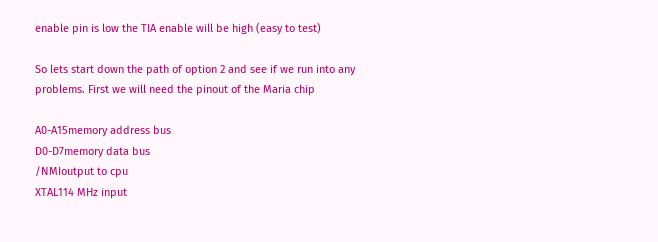enable pin is low the TIA enable will be high (easy to test)

So lets start down the path of option 2 and see if we run into any problems. First we will need the pinout of the Maria chip

A0-A15memory address bus
D0-D7memory data bus
/NMIoutput to cpu
XTAL114 MHz input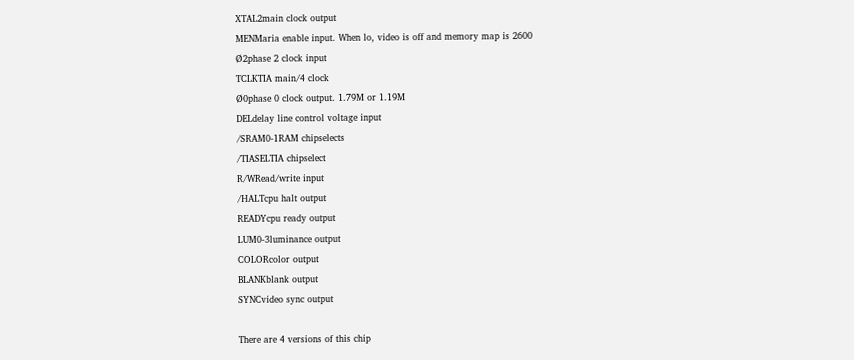XTAL2main clock output
MENMaria enable input. When lo, video is off and memory map is 2600
Ø2phase 2 clock input
TCLKTIA main/4 clock
Ø0phase 0 clock output. 1.79M or 1.19M
DELdelay line control voltage input
/SRAM0-1RAM chipselects
/TIASELTIA chipselect
R/WRead/write input
/HALTcpu halt output
READYcpu ready output
LUM0-3luminance output
COLORcolor output
BLANKblank output
SYNCvideo sync output

There are 4 versions of this chip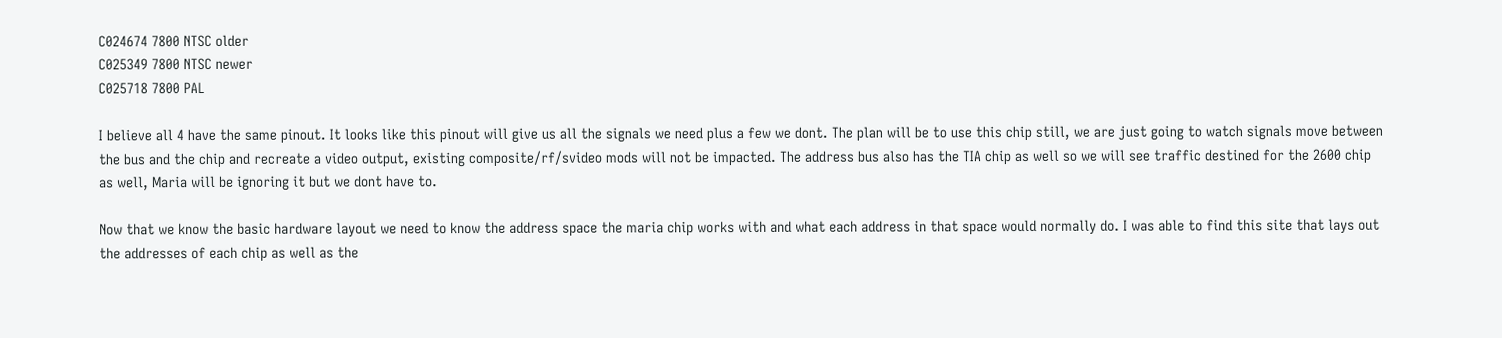C024674 7800 NTSC older
C025349 7800 NTSC newer
C025718 7800 PAL

I believe all 4 have the same pinout. It looks like this pinout will give us all the signals we need plus a few we dont. The plan will be to use this chip still, we are just going to watch signals move between the bus and the chip and recreate a video output, existing composite/rf/svideo mods will not be impacted. The address bus also has the TIA chip as well so we will see traffic destined for the 2600 chip as well, Maria will be ignoring it but we dont have to.

Now that we know the basic hardware layout we need to know the address space the maria chip works with and what each address in that space would normally do. I was able to find this site that lays out the addresses of each chip as well as the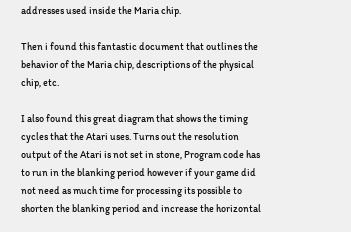addresses used inside the Maria chip.

Then i found this fantastic document that outlines the behavior of the Maria chip, descriptions of the physical chip, etc.

I also found this great diagram that shows the timing cycles that the Atari uses. Turns out the resolution output of the Atari is not set in stone, Program code has to run in the blanking period however if your game did not need as much time for processing its possible to shorten the blanking period and increase the horizontal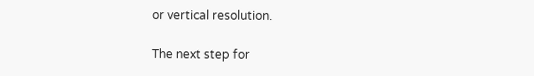or vertical resolution.

The next step for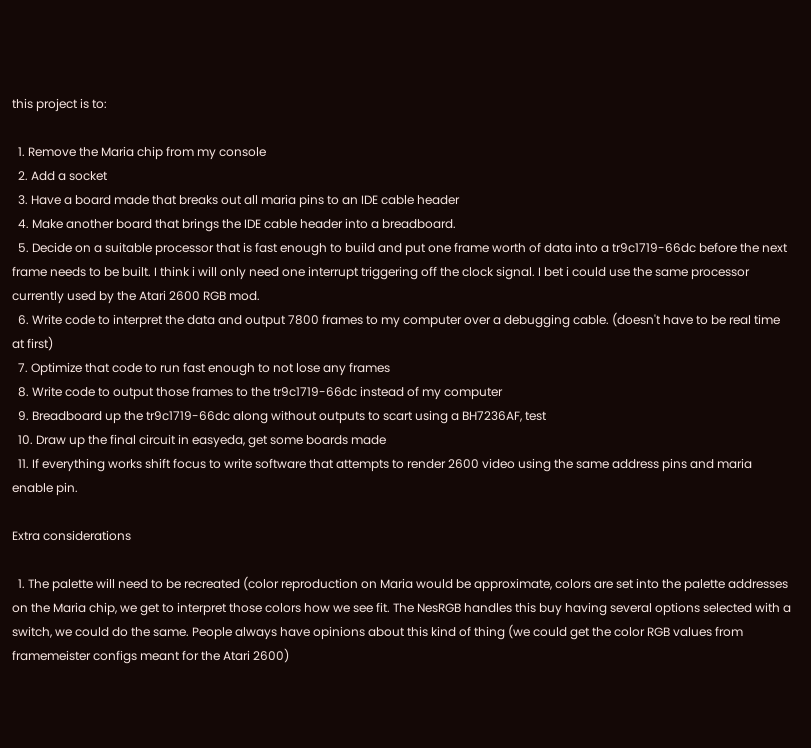this project is to:

  1. Remove the Maria chip from my console
  2. Add a socket
  3. Have a board made that breaks out all maria pins to an IDE cable header
  4. Make another board that brings the IDE cable header into a breadboard.
  5. Decide on a suitable processor that is fast enough to build and put one frame worth of data into a tr9c1719-66dc before the next frame needs to be built. I think i will only need one interrupt triggering off the clock signal. I bet i could use the same processor currently used by the Atari 2600 RGB mod.
  6. Write code to interpret the data and output 7800 frames to my computer over a debugging cable. (doesn't have to be real time at first)
  7. Optimize that code to run fast enough to not lose any frames
  8. Write code to output those frames to the tr9c1719-66dc instead of my computer
  9. Breadboard up the tr9c1719-66dc along without outputs to scart using a BH7236AF, test
  10. Draw up the final circuit in easyeda, get some boards made
  11. If everything works shift focus to write software that attempts to render 2600 video using the same address pins and maria enable pin.

Extra considerations

  1. The palette will need to be recreated (color reproduction on Maria would be approximate, colors are set into the palette addresses on the Maria chip, we get to interpret those colors how we see fit. The NesRGB handles this buy having several options selected with a switch, we could do the same. People always have opinions about this kind of thing (we could get the color RGB values from framemeister configs meant for the Atari 2600)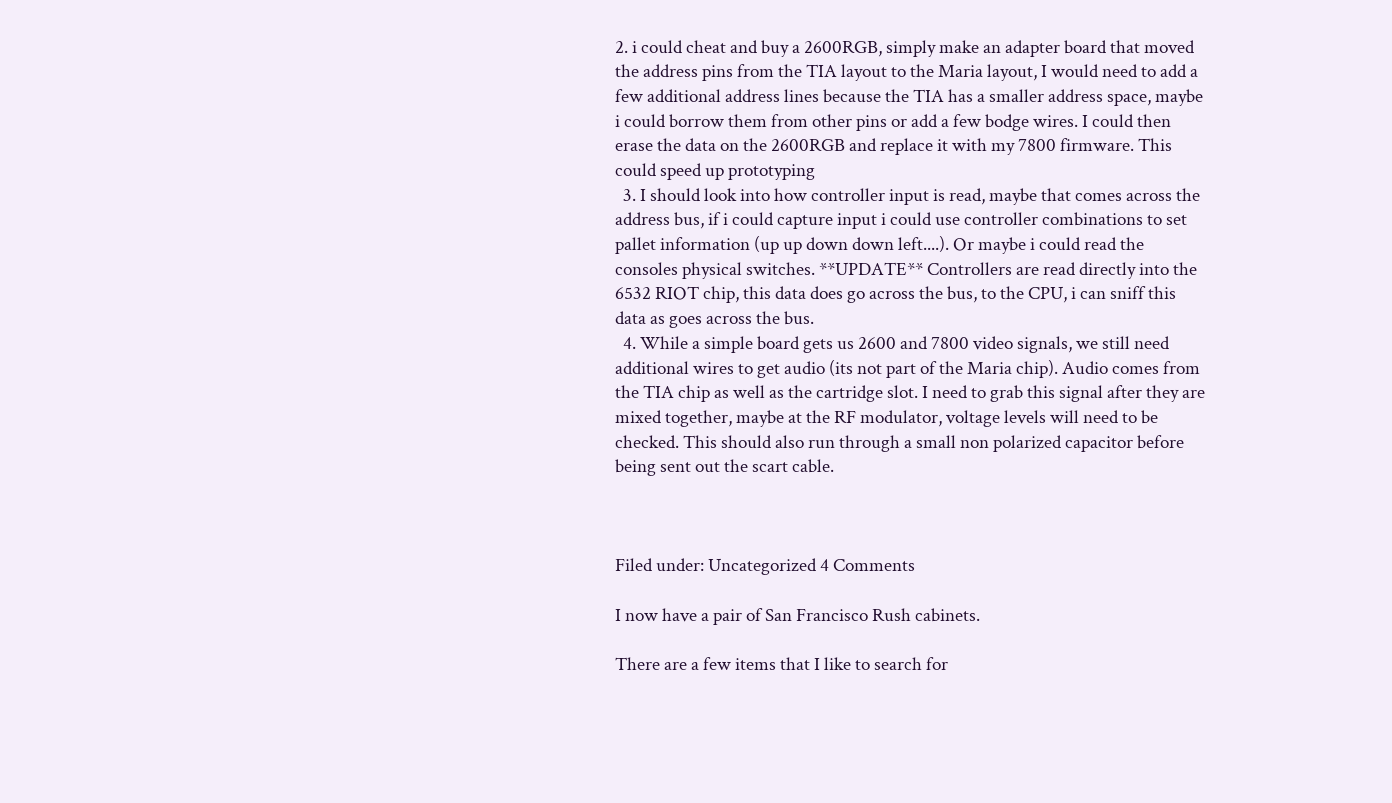2. i could cheat and buy a 2600RGB, simply make an adapter board that moved the address pins from the TIA layout to the Maria layout, I would need to add a few additional address lines because the TIA has a smaller address space, maybe i could borrow them from other pins or add a few bodge wires. I could then erase the data on the 2600RGB and replace it with my 7800 firmware. This could speed up prototyping
  3. I should look into how controller input is read, maybe that comes across the address bus, if i could capture input i could use controller combinations to set pallet information (up up down down left....). Or maybe i could read the consoles physical switches. **UPDATE** Controllers are read directly into the 6532 RIOT chip, this data does go across the bus, to the CPU, i can sniff this data as goes across the bus.
  4. While a simple board gets us 2600 and 7800 video signals, we still need additional wires to get audio (its not part of the Maria chip). Audio comes from the TIA chip as well as the cartridge slot. I need to grab this signal after they are mixed together, maybe at the RF modulator, voltage levels will need to be checked. This should also run through a small non polarized capacitor before being sent out the scart cable.



Filed under: Uncategorized 4 Comments

I now have a pair of San Francisco Rush cabinets.

There are a few items that I like to search for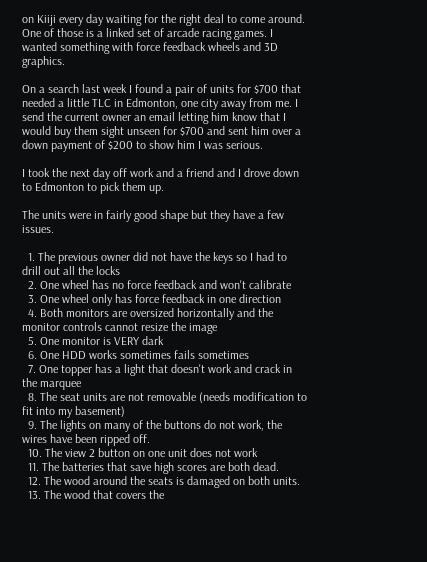on Kiiji every day waiting for the right deal to come around. One of those is a linked set of arcade racing games. I wanted something with force feedback wheels and 3D graphics.

On a search last week I found a pair of units for $700 that needed a little TLC in Edmonton, one city away from me. I send the current owner an email letting him know that I would buy them sight unseen for $700 and sent him over a down payment of $200 to show him I was serious.

I took the next day off work and a friend and I drove down to Edmonton to pick them up.

The units were in fairly good shape but they have a few issues.

  1. The previous owner did not have the keys so I had to drill out all the locks
  2. One wheel has no force feedback and won't calibrate
  3. One wheel only has force feedback in one direction
  4. Both monitors are oversized horizontally and the monitor controls cannot resize the image
  5. One monitor is VERY dark
  6. One HDD works sometimes fails sometimes
  7. One topper has a light that doesn't work and crack in the marquee
  8. The seat units are not removable (needs modification to fit into my basement)
  9. The lights on many of the buttons do not work, the wires have been ripped off.
  10. The view 2 button on one unit does not work
  11. The batteries that save high scores are both dead.
  12. The wood around the seats is damaged on both units.
  13. The wood that covers the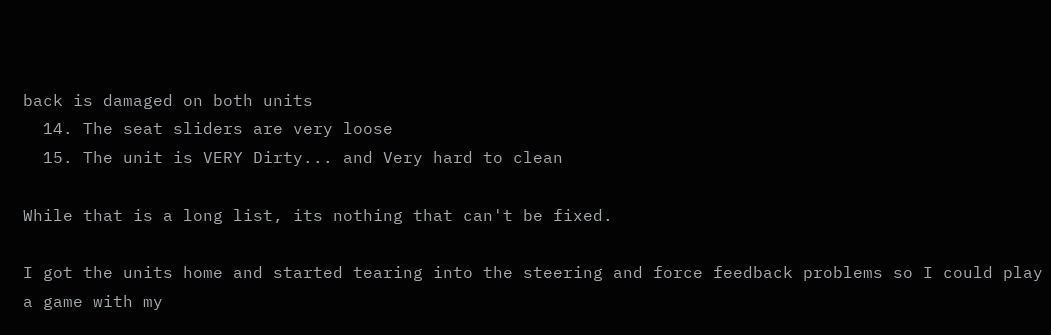back is damaged on both units
  14. The seat sliders are very loose
  15. The unit is VERY Dirty... and Very hard to clean

While that is a long list, its nothing that can't be fixed.

I got the units home and started tearing into the steering and force feedback problems so I could play a game with my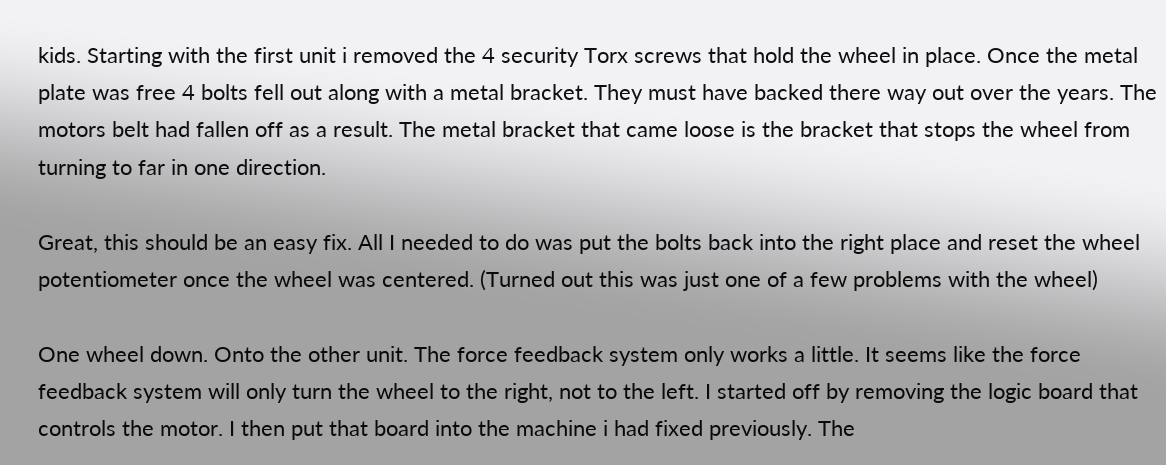kids. Starting with the first unit i removed the 4 security Torx screws that hold the wheel in place. Once the metal plate was free 4 bolts fell out along with a metal bracket. They must have backed there way out over the years. The motors belt had fallen off as a result. The metal bracket that came loose is the bracket that stops the wheel from turning to far in one direction.

Great, this should be an easy fix. All I needed to do was put the bolts back into the right place and reset the wheel potentiometer once the wheel was centered. (Turned out this was just one of a few problems with the wheel)

One wheel down. Onto the other unit. The force feedback system only works a little. It seems like the force feedback system will only turn the wheel to the right, not to the left. I started off by removing the logic board that controls the motor. I then put that board into the machine i had fixed previously. The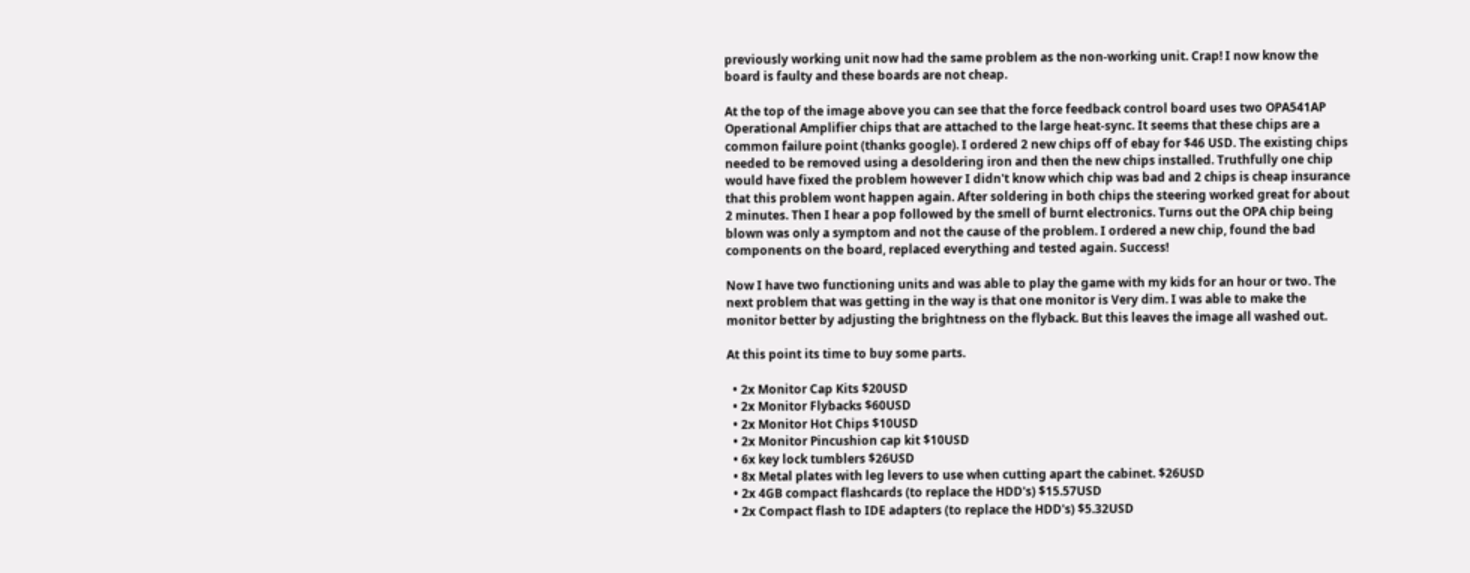previously working unit now had the same problem as the non-working unit. Crap! I now know the board is faulty and these boards are not cheap.

At the top of the image above you can see that the force feedback control board uses two OPA541AP Operational Amplifier chips that are attached to the large heat-sync. It seems that these chips are a common failure point (thanks google). I ordered 2 new chips off of ebay for $46 USD. The existing chips needed to be removed using a desoldering iron and then the new chips installed. Truthfully one chip would have fixed the problem however I didn't know which chip was bad and 2 chips is cheap insurance that this problem wont happen again. After soldering in both chips the steering worked great for about 2 minutes. Then I hear a pop followed by the smell of burnt electronics. Turns out the OPA chip being blown was only a symptom and not the cause of the problem. I ordered a new chip, found the bad components on the board, replaced everything and tested again. Success!

Now I have two functioning units and was able to play the game with my kids for an hour or two. The next problem that was getting in the way is that one monitor is Very dim. I was able to make the monitor better by adjusting the brightness on the flyback. But this leaves the image all washed out.

At this point its time to buy some parts.

  • 2x Monitor Cap Kits $20USD
  • 2x Monitor Flybacks $60USD
  • 2x Monitor Hot Chips $10USD
  • 2x Monitor Pincushion cap kit $10USD
  • 6x key lock tumblers $26USD
  • 8x Metal plates with leg levers to use when cutting apart the cabinet. $26USD
  • 2x 4GB compact flashcards (to replace the HDD's) $15.57USD
  • 2x Compact flash to IDE adapters (to replace the HDD's) $5.32USD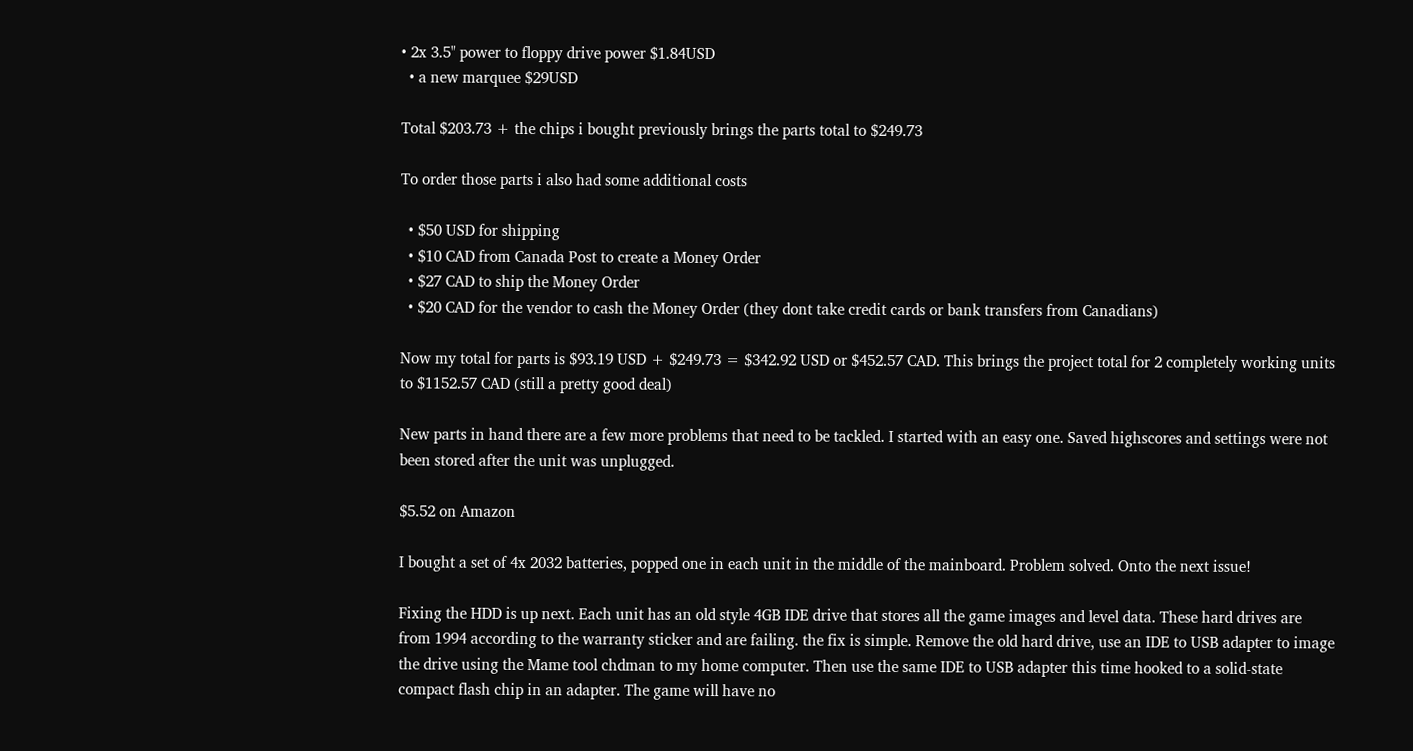• 2x 3.5" power to floppy drive power $1.84USD
  • a new marquee $29USD

Total $203.73 + the chips i bought previously brings the parts total to $249.73

To order those parts i also had some additional costs

  • $50 USD for shipping
  • $10 CAD from Canada Post to create a Money Order
  • $27 CAD to ship the Money Order
  • $20 CAD for the vendor to cash the Money Order (they dont take credit cards or bank transfers from Canadians)

Now my total for parts is $93.19 USD + $249.73 = $342.92 USD or $452.57 CAD. This brings the project total for 2 completely working units to $1152.57 CAD (still a pretty good deal)

New parts in hand there are a few more problems that need to be tackled. I started with an easy one. Saved highscores and settings were not been stored after the unit was unplugged.

$5.52 on Amazon

I bought a set of 4x 2032 batteries, popped one in each unit in the middle of the mainboard. Problem solved. Onto the next issue!

Fixing the HDD is up next. Each unit has an old style 4GB IDE drive that stores all the game images and level data. These hard drives are from 1994 according to the warranty sticker and are failing. the fix is simple. Remove the old hard drive, use an IDE to USB adapter to image the drive using the Mame tool chdman to my home computer. Then use the same IDE to USB adapter this time hooked to a solid-state compact flash chip in an adapter. The game will have no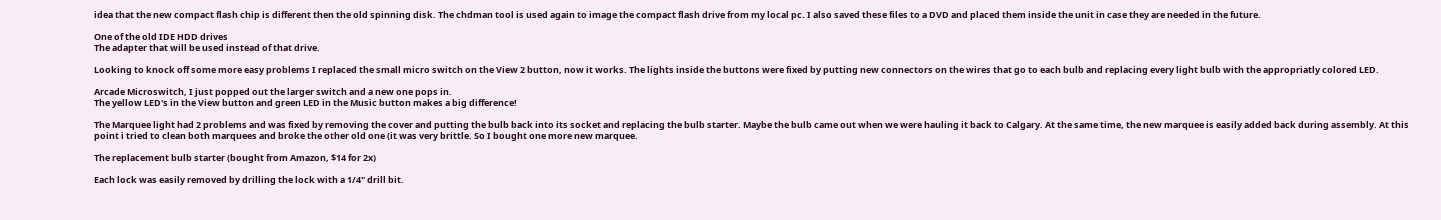idea that the new compact flash chip is different then the old spinning disk. The chdman tool is used again to image the compact flash drive from my local pc. I also saved these files to a DVD and placed them inside the unit in case they are needed in the future.

One of the old IDE HDD drives
The adapter that will be used instead of that drive.

Looking to knock off some more easy problems I replaced the small micro switch on the View 2 button, now it works. The lights inside the buttons were fixed by putting new connectors on the wires that go to each bulb and replacing every light bulb with the appropriatly colored LED.

Arcade Microswitch, I just popped out the larger switch and a new one pops in.
The yellow LED's in the View button and green LED in the Music button makes a big difference!

The Marquee light had 2 problems and was fixed by removing the cover and putting the bulb back into its socket and replacing the bulb starter. Maybe the bulb came out when we were hauling it back to Calgary. At the same time, the new marquee is easily added back during assembly. At this point i tried to clean both marquees and broke the other old one (it was very brittle. So I bought one more new marquee.

The replacement bulb starter (bought from Amazon, $14 for 2x)

Each lock was easily removed by drilling the lock with a 1/4" drill bit.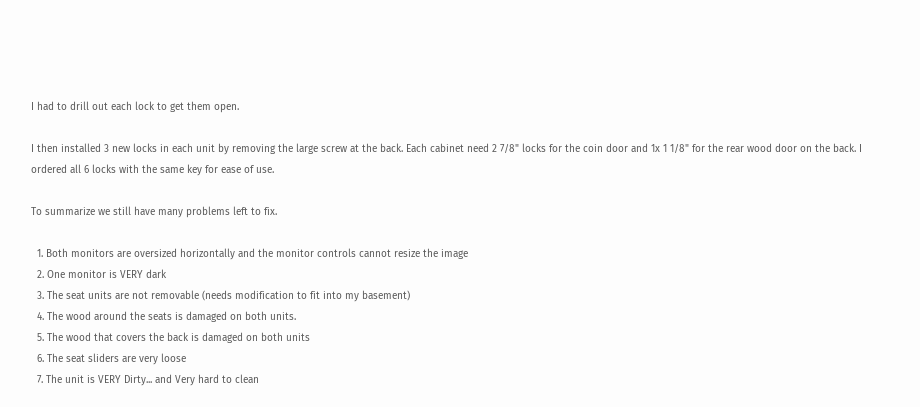I had to drill out each lock to get them open.

I then installed 3 new locks in each unit by removing the large screw at the back. Each cabinet need 2 7/8" locks for the coin door and 1x 1 1/8" for the rear wood door on the back. I ordered all 6 locks with the same key for ease of use.

To summarize we still have many problems left to fix.

  1. Both monitors are oversized horizontally and the monitor controls cannot resize the image
  2. One monitor is VERY dark
  3. The seat units are not removable (needs modification to fit into my basement)
  4. The wood around the seats is damaged on both units.
  5. The wood that covers the back is damaged on both units
  6. The seat sliders are very loose
  7. The unit is VERY Dirty... and Very hard to clean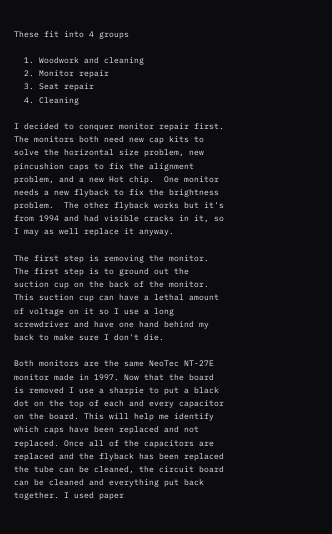These fit into 4 groups

  1. Woodwork and cleaning
  2. Monitor repair
  3. Seat repair
  4. Cleaning

I decided to conquer monitor repair first.  The monitors both need new cap kits to solve the horizontal size problem, new pincushion caps to fix the alignment problem, and a new Hot chip.  One monitor needs a new flyback to fix the brightness problem.  The other flyback works but it's from 1994 and had visible cracks in it, so I may as well replace it anyway.

The first step is removing the monitor.  The first step is to ground out the suction cup on the back of the monitor.   This suction cup can have a lethal amount of voltage on it so I use a long screwdriver and have one hand behind my back to make sure I don't die.

Both monitors are the same NeoTec NT-27E monitor made in 1997. Now that the board is removed I use a sharpie to put a black dot on the top of each and every capacitor on the board. This will help me identify which caps have been replaced and not replaced. Once all of the capacitors are replaced and the flyback has been replaced the tube can be cleaned, the circuit board can be cleaned and everything put back together. I used paper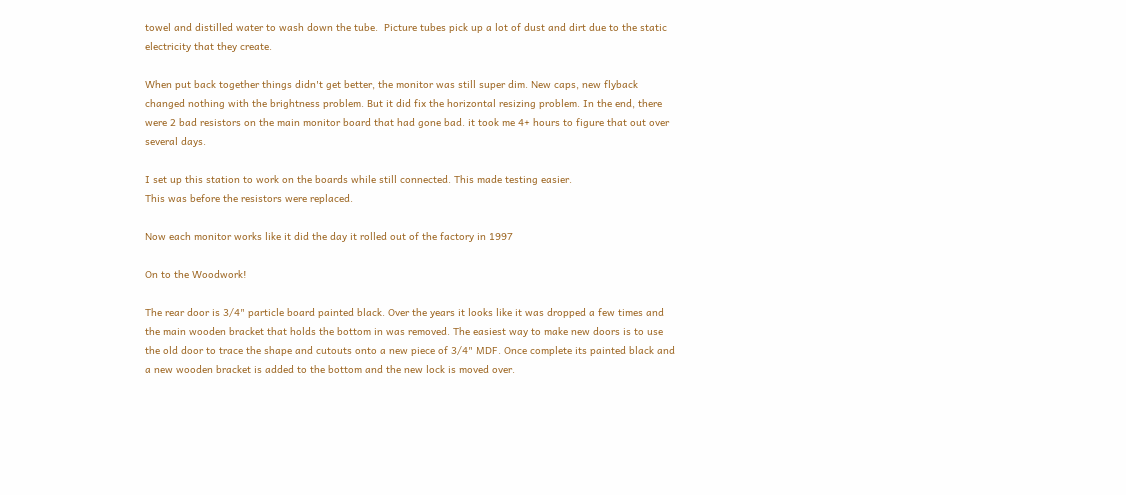towel and distilled water to wash down the tube.  Picture tubes pick up a lot of dust and dirt due to the static electricity that they create.

When put back together things didn't get better, the monitor was still super dim. New caps, new flyback changed nothing with the brightness problem. But it did fix the horizontal resizing problem. In the end, there were 2 bad resistors on the main monitor board that had gone bad. it took me 4+ hours to figure that out over several days.

I set up this station to work on the boards while still connected. This made testing easier.
This was before the resistors were replaced.

Now each monitor works like it did the day it rolled out of the factory in 1997

On to the Woodwork!

The rear door is 3/4" particle board painted black. Over the years it looks like it was dropped a few times and the main wooden bracket that holds the bottom in was removed. The easiest way to make new doors is to use the old door to trace the shape and cutouts onto a new piece of 3/4" MDF. Once complete its painted black and a new wooden bracket is added to the bottom and the new lock is moved over.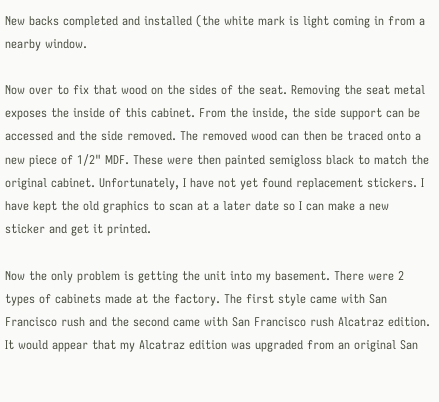New backs completed and installed (the white mark is light coming in from a nearby window.

Now over to fix that wood on the sides of the seat. Removing the seat metal exposes the inside of this cabinet. From the inside, the side support can be accessed and the side removed. The removed wood can then be traced onto a new piece of 1/2" MDF. These were then painted semigloss black to match the original cabinet. Unfortunately, I have not yet found replacement stickers. I have kept the old graphics to scan at a later date so I can make a new sticker and get it printed.

Now the only problem is getting the unit into my basement. There were 2 types of cabinets made at the factory. The first style came with San Francisco rush and the second came with San Francisco rush Alcatraz edition. It would appear that my Alcatraz edition was upgraded from an original San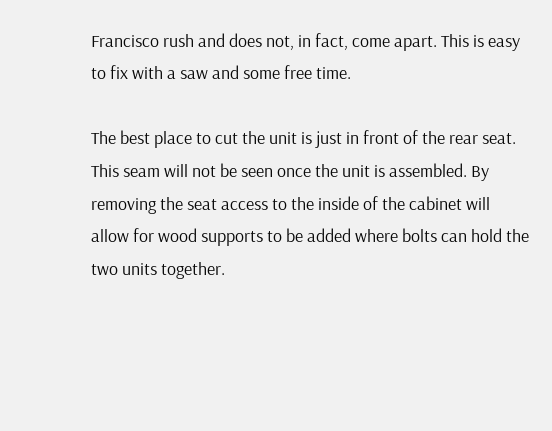Francisco rush and does not, in fact, come apart. This is easy to fix with a saw and some free time.

The best place to cut the unit is just in front of the rear seat. This seam will not be seen once the unit is assembled. By removing the seat access to the inside of the cabinet will allow for wood supports to be added where bolts can hold the two units together.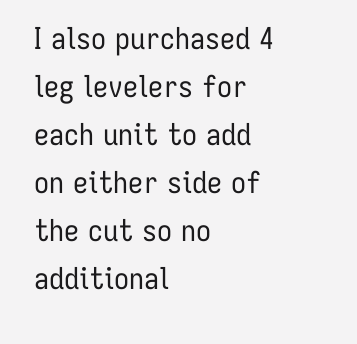I also purchased 4 leg levelers for each unit to add on either side of the cut so no additional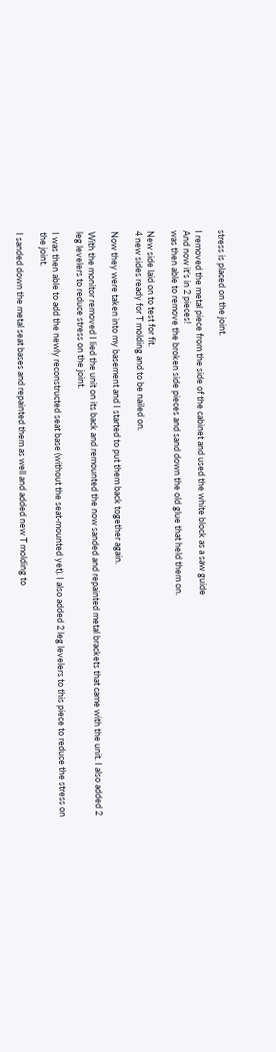stress is placed on the joint.

I removed the metal piece from the side of the cabinet and used the white block as a saw guide
And now it's in 2 pieces!
was then able to remove the broken side pieces and sand down the old glue that held them on.

New side laid on to test for fit.
4 new sides ready for T molding and to be nailed on.

Now they were taken into my basement and I started to put them back together again.

With the monitor removed I lied the unit on its back and remounted the now sanded and repainted metal brackets that came with the unit. I also added 2 leg levelers to reduce stress on the joint.

I was then able to add the newly reconstructed seat base (without the seat-mounted yet). I also added 2 leg levelers to this piece to reduce the stress on the joint.

I sanded down the metal seat bases and repainted them as well and added new T molding to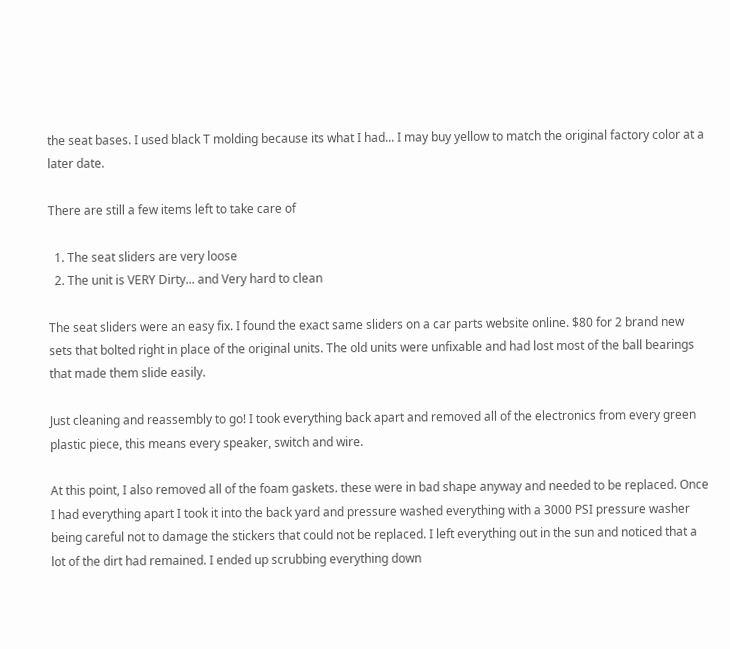the seat bases. I used black T molding because its what I had... I may buy yellow to match the original factory color at a later date.

There are still a few items left to take care of

  1. The seat sliders are very loose
  2. The unit is VERY Dirty... and Very hard to clean

The seat sliders were an easy fix. I found the exact same sliders on a car parts website online. $80 for 2 brand new sets that bolted right in place of the original units. The old units were unfixable and had lost most of the ball bearings that made them slide easily.

Just cleaning and reassembly to go! I took everything back apart and removed all of the electronics from every green plastic piece, this means every speaker, switch and wire.

At this point, I also removed all of the foam gaskets. these were in bad shape anyway and needed to be replaced. Once I had everything apart I took it into the back yard and pressure washed everything with a 3000 PSI pressure washer being careful not to damage the stickers that could not be replaced. I left everything out in the sun and noticed that a lot of the dirt had remained. I ended up scrubbing everything down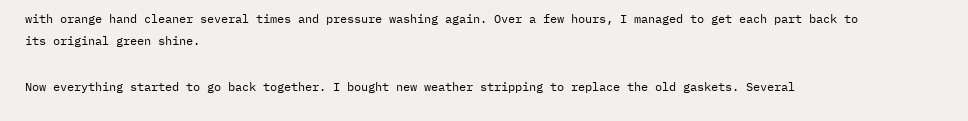with orange hand cleaner several times and pressure washing again. Over a few hours, I managed to get each part back to its original green shine.

Now everything started to go back together. I bought new weather stripping to replace the old gaskets. Several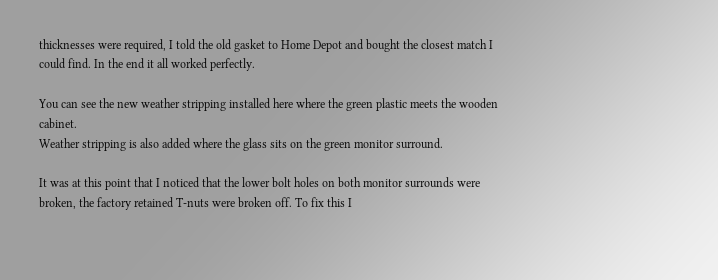thicknesses were required, I told the old gasket to Home Depot and bought the closest match I could find. In the end it all worked perfectly.

You can see the new weather stripping installed here where the green plastic meets the wooden cabinet.
Weather stripping is also added where the glass sits on the green monitor surround.

It was at this point that I noticed that the lower bolt holes on both monitor surrounds were broken, the factory retained T-nuts were broken off. To fix this I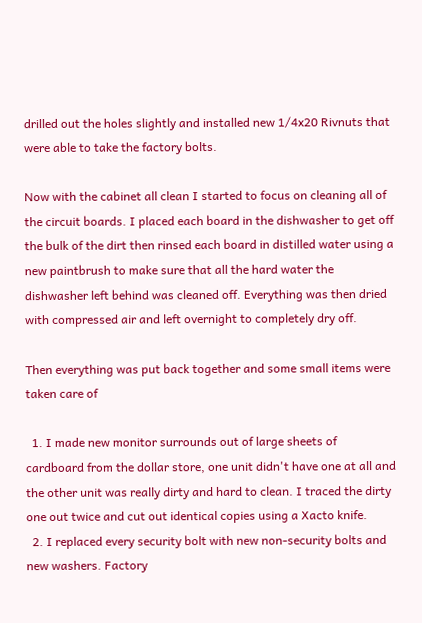drilled out the holes slightly and installed new 1/4x20 Rivnuts that were able to take the factory bolts.

Now with the cabinet all clean I started to focus on cleaning all of the circuit boards. I placed each board in the dishwasher to get off the bulk of the dirt then rinsed each board in distilled water using a new paintbrush to make sure that all the hard water the dishwasher left behind was cleaned off. Everything was then dried with compressed air and left overnight to completely dry off.

Then everything was put back together and some small items were taken care of

  1. I made new monitor surrounds out of large sheets of cardboard from the dollar store, one unit didn't have one at all and the other unit was really dirty and hard to clean. I traced the dirty one out twice and cut out identical copies using a Xacto knife.
  2. I replaced every security bolt with new non-security bolts and new washers. Factory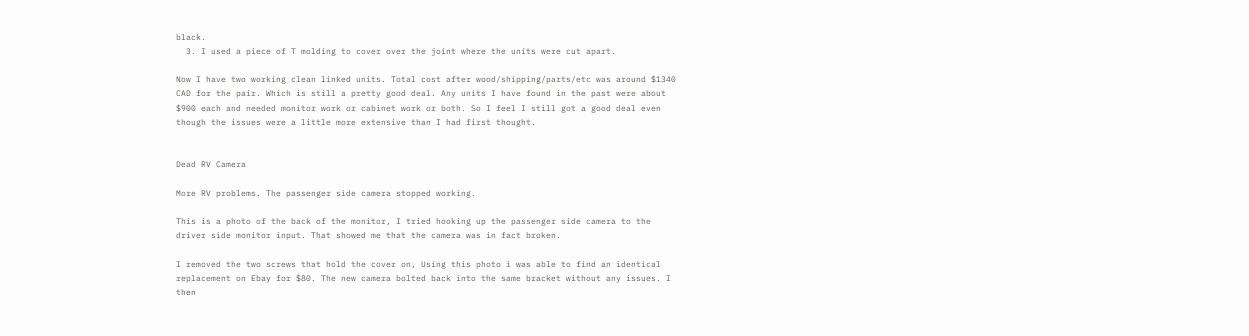black.
  3. I used a piece of T molding to cover over the joint where the units were cut apart.

Now I have two working clean linked units. Total cost after wood/shipping/parts/etc was around $1340 CAD for the pair. Which is still a pretty good deal. Any units I have found in the past were about $900 each and needed monitor work or cabinet work or both. So I feel I still got a good deal even though the issues were a little more extensive than I had first thought.


Dead RV Camera

More RV problems. The passenger side camera stopped working.

This is a photo of the back of the monitor, I tried hooking up the passenger side camera to the driver side monitor input. That showed me that the camera was in fact broken.

I removed the two screws that hold the cover on, Using this photo i was able to find an identical replacement on Ebay for $80. The new camera bolted back into the same bracket without any issues. I then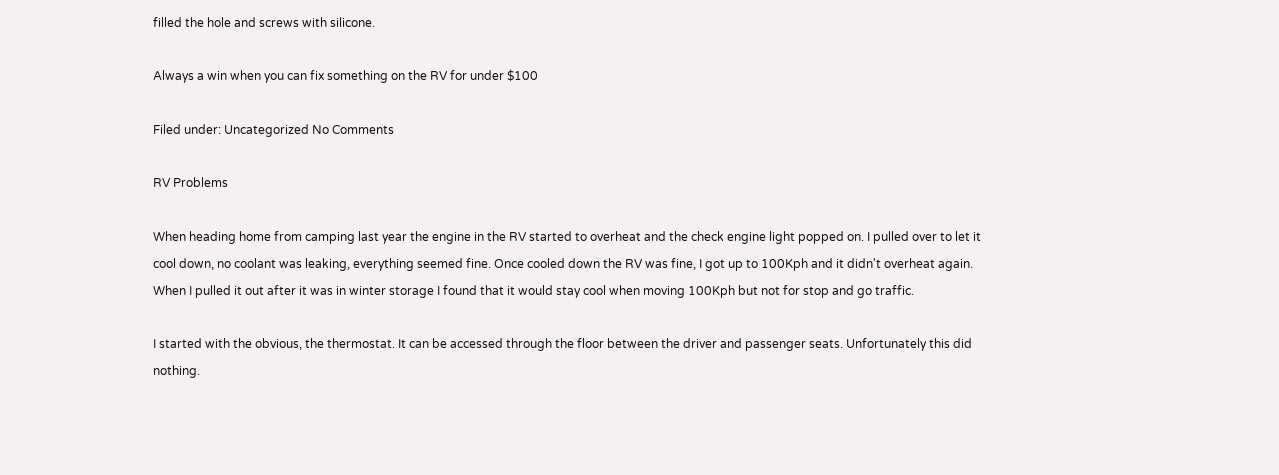filled the hole and screws with silicone.

Always a win when you can fix something on the RV for under $100

Filed under: Uncategorized No Comments

RV Problems

When heading home from camping last year the engine in the RV started to overheat and the check engine light popped on. I pulled over to let it cool down, no coolant was leaking, everything seemed fine. Once cooled down the RV was fine, I got up to 100Kph and it didn't overheat again. When I pulled it out after it was in winter storage I found that it would stay cool when moving 100Kph but not for stop and go traffic.

I started with the obvious, the thermostat. It can be accessed through the floor between the driver and passenger seats. Unfortunately this did nothing.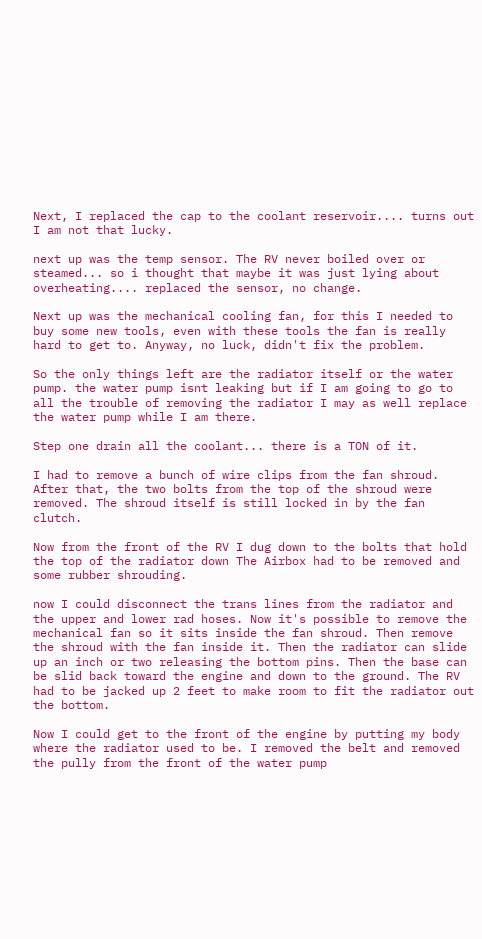Next, I replaced the cap to the coolant reservoir.... turns out I am not that lucky.

next up was the temp sensor. The RV never boiled over or steamed... so i thought that maybe it was just lying about overheating.... replaced the sensor, no change.

Next up was the mechanical cooling fan, for this I needed to buy some new tools, even with these tools the fan is really hard to get to. Anyway, no luck, didn't fix the problem.

So the only things left are the radiator itself or the water pump. the water pump isnt leaking but if I am going to go to all the trouble of removing the radiator I may as well replace the water pump while I am there.

Step one drain all the coolant... there is a TON of it.

I had to remove a bunch of wire clips from the fan shroud. After that, the two bolts from the top of the shroud were removed. The shroud itself is still locked in by the fan clutch.

Now from the front of the RV I dug down to the bolts that hold the top of the radiator down The Airbox had to be removed and some rubber shrouding.

now I could disconnect the trans lines from the radiator and the upper and lower rad hoses. Now it's possible to remove the mechanical fan so it sits inside the fan shroud. Then remove the shroud with the fan inside it. Then the radiator can slide up an inch or two releasing the bottom pins. Then the base can be slid back toward the engine and down to the ground. The RV had to be jacked up 2 feet to make room to fit the radiator out the bottom.

Now I could get to the front of the engine by putting my body where the radiator used to be. I removed the belt and removed the pully from the front of the water pump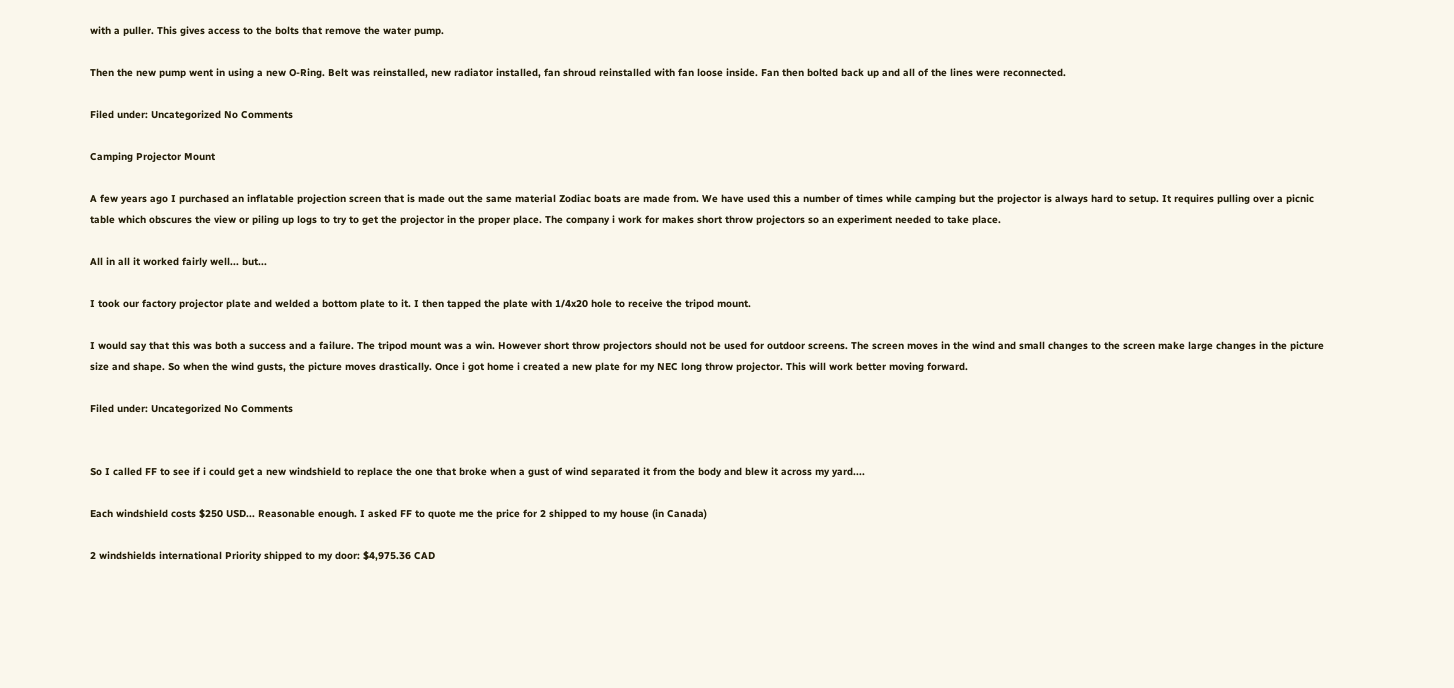with a puller. This gives access to the bolts that remove the water pump.

Then the new pump went in using a new O-Ring. Belt was reinstalled, new radiator installed, fan shroud reinstalled with fan loose inside. Fan then bolted back up and all of the lines were reconnected.

Filed under: Uncategorized No Comments

Camping Projector Mount

A few years ago I purchased an inflatable projection screen that is made out the same material Zodiac boats are made from. We have used this a number of times while camping but the projector is always hard to setup. It requires pulling over a picnic table which obscures the view or piling up logs to try to get the projector in the proper place. The company i work for makes short throw projectors so an experiment needed to take place.

All in all it worked fairly well... but...

I took our factory projector plate and welded a bottom plate to it. I then tapped the plate with 1/4x20 hole to receive the tripod mount.

I would say that this was both a success and a failure. The tripod mount was a win. However short throw projectors should not be used for outdoor screens. The screen moves in the wind and small changes to the screen make large changes in the picture size and shape. So when the wind gusts, the picture moves drastically. Once i got home i created a new plate for my NEC long throw projector. This will work better moving forward.

Filed under: Uncategorized No Comments


So I called FF to see if i could get a new windshield to replace the one that broke when a gust of wind separated it from the body and blew it across my yard....

Each windshield costs $250 USD... Reasonable enough. I asked FF to quote me the price for 2 shipped to my house (in Canada)

2 windshields international Priority shipped to my door: $4,975.36 CAD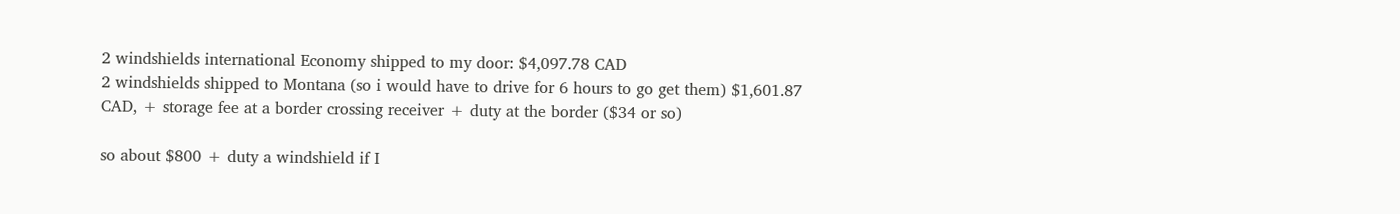2 windshields international Economy shipped to my door: $4,097.78 CAD
2 windshields shipped to Montana (so i would have to drive for 6 hours to go get them) $1,601.87 CAD, + storage fee at a border crossing receiver + duty at the border ($34 or so)

so about $800 + duty a windshield if I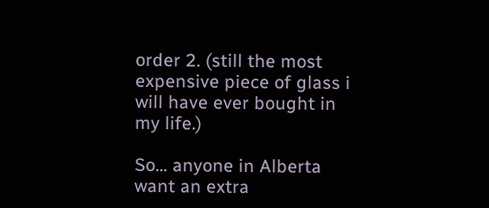order 2. (still the most expensive piece of glass i will have ever bought in my life.)

So... anyone in Alberta want an extra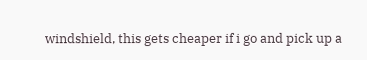windshield, this gets cheaper if i go and pick up a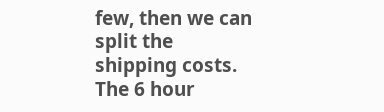few, then we can split the shipping costs. The 6 hour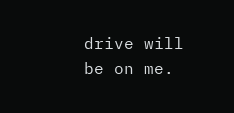drive will be on me.